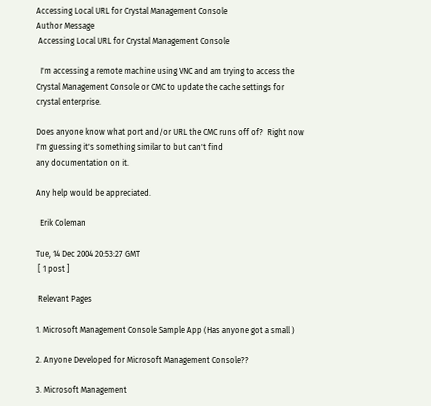Accessing Local URL for Crystal Management Console
Author Message
 Accessing Local URL for Crystal Management Console

  I'm accessing a remote machine using VNC and am trying to access the
Crystal Management Console or CMC to update the cache settings for
crystal enterprise.

Does anyone know what port and/or URL the CMC runs off of?  Right now
I'm guessing it's something similar to but can't find
any documentation on it.

Any help would be appreciated.

  Erik Coleman

Tue, 14 Dec 2004 20:53:27 GMT
 [ 1 post ]

 Relevant Pages

1. Microsoft Management Console Sample App (Has anyone got a small )

2. Anyone Developed for Microsoft Management Console??

3. Microsoft Management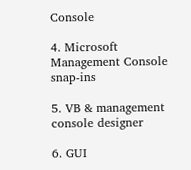Console

4. Microsoft Management Console snap-ins

5. VB & management console designer

6. GUI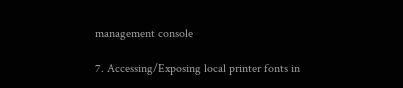management console

7. Accessing/Exposing local printer fonts in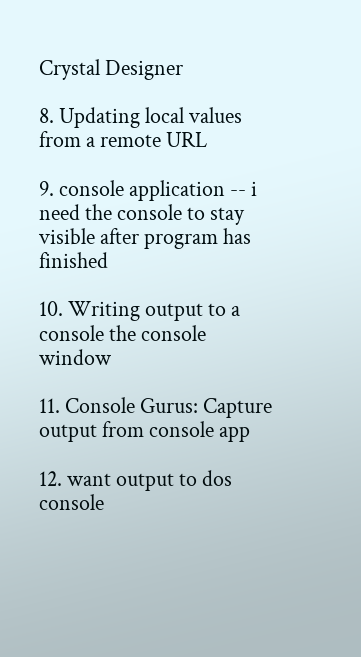Crystal Designer

8. Updating local values from a remote URL

9. console application -- i need the console to stay visible after program has finished

10. Writing output to a console the console window

11. Console Gurus: Capture output from console app

12. want output to dos console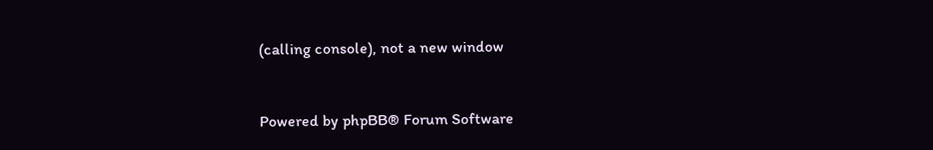(calling console), not a new window


Powered by phpBB® Forum Software